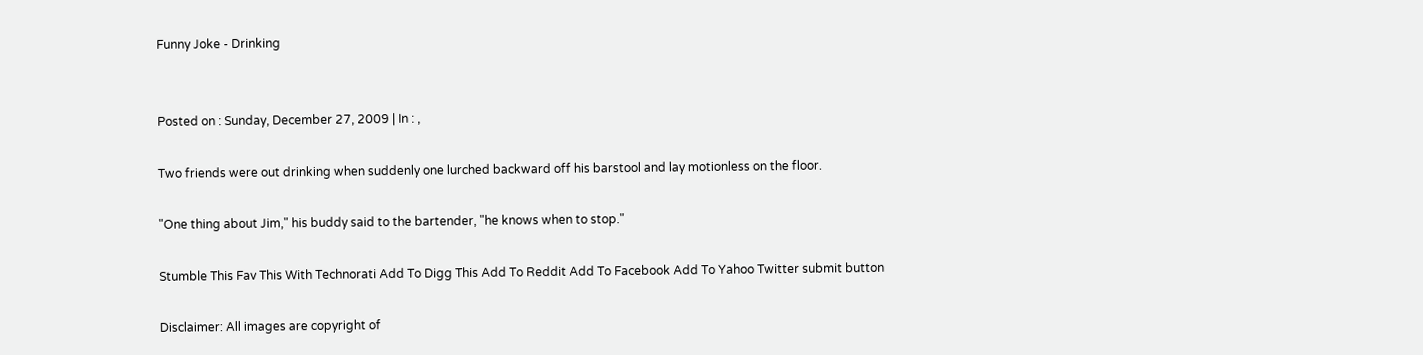Funny Joke - Drinking


Posted on : Sunday, December 27, 2009 | In : ,

Two friends were out drinking when suddenly one lurched backward off his barstool and lay motionless on the floor.

"One thing about Jim," his buddy said to the bartender, "he knows when to stop."

Stumble This Fav This With Technorati Add To Digg This Add To Reddit Add To Facebook Add To Yahoo Twitter submit button

Disclaimer: All images are copyright of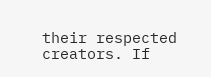their respected creators. If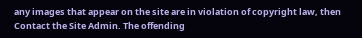any images that appear on the site are in violation of copyright law, then Contact the Site Admin. The offending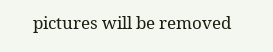pictures will be removed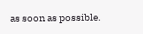as soon as possible.